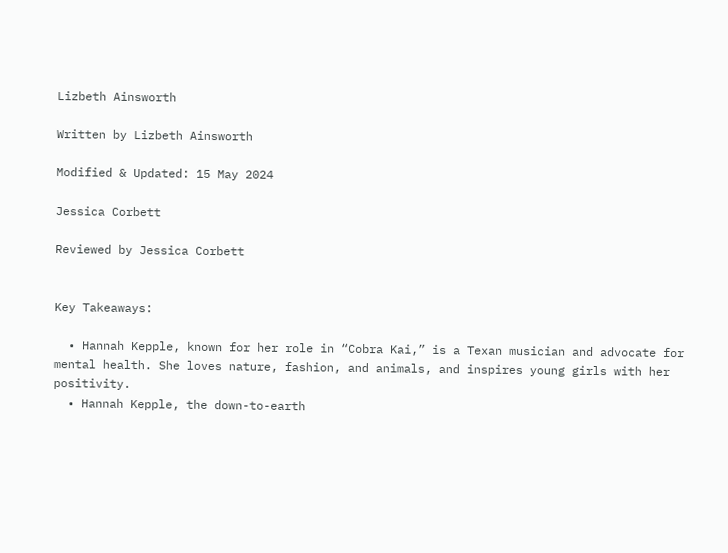Lizbeth Ainsworth

Written by Lizbeth Ainsworth

Modified & Updated: 15 May 2024

Jessica Corbett

Reviewed by Jessica Corbett


Key Takeaways:

  • Hannah Kepple, known for her role in “Cobra Kai,” is a Texan musician and advocate for mental health. She loves nature, fashion, and animals, and inspires young girls with her positivity.
  • Hannah Kepple, the down-to-earth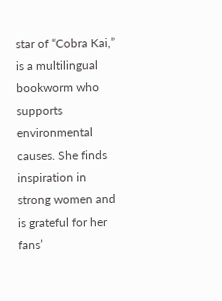star of “Cobra Kai,” is a multilingual bookworm who supports environmental causes. She finds inspiration in strong women and is grateful for her fans’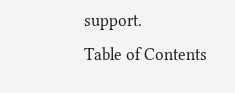support.
Table of Contents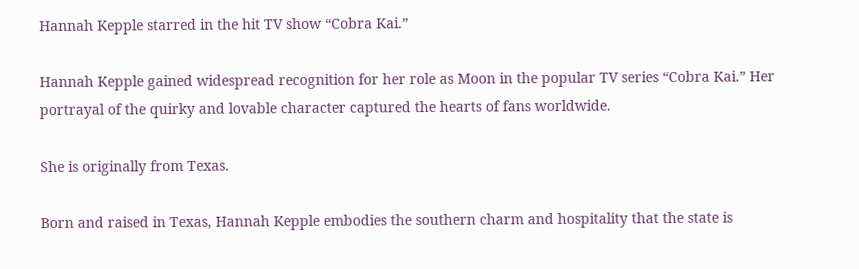Hannah Kepple starred in the hit TV show “Cobra Kai.”

Hannah Kepple gained widespread recognition for her role as Moon in the popular TV series “Cobra Kai.” Her portrayal of the quirky and lovable character captured the hearts of fans worldwide.

She is originally from Texas.

Born and raised in Texas, Hannah Kepple embodies the southern charm and hospitality that the state is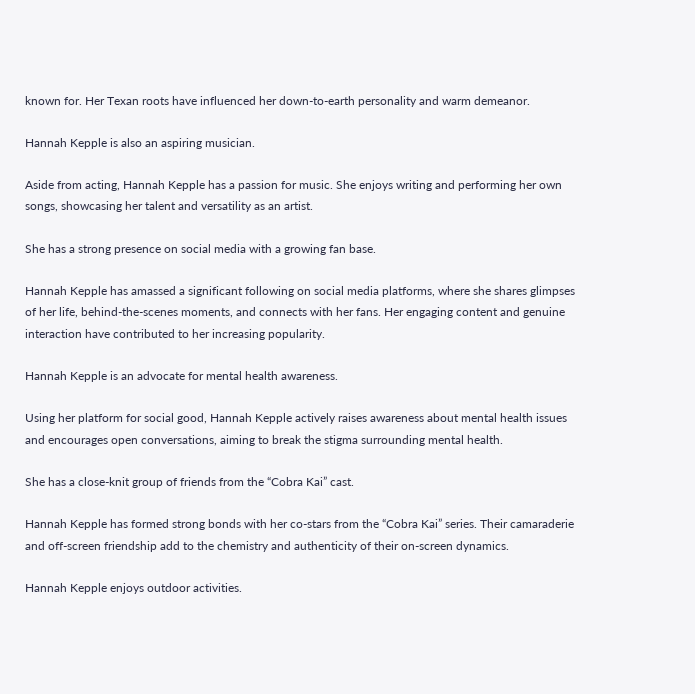known for. Her Texan roots have influenced her down-to-earth personality and warm demeanor.

Hannah Kepple is also an aspiring musician.

Aside from acting, Hannah Kepple has a passion for music. She enjoys writing and performing her own songs, showcasing her talent and versatility as an artist.

She has a strong presence on social media with a growing fan base.

Hannah Kepple has amassed a significant following on social media platforms, where she shares glimpses of her life, behind-the-scenes moments, and connects with her fans. Her engaging content and genuine interaction have contributed to her increasing popularity.

Hannah Kepple is an advocate for mental health awareness.

Using her platform for social good, Hannah Kepple actively raises awareness about mental health issues and encourages open conversations, aiming to break the stigma surrounding mental health.

She has a close-knit group of friends from the “Cobra Kai” cast.

Hannah Kepple has formed strong bonds with her co-stars from the “Cobra Kai” series. Their camaraderie and off-screen friendship add to the chemistry and authenticity of their on-screen dynamics.

Hannah Kepple enjoys outdoor activities.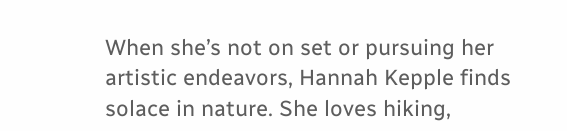When she’s not on set or pursuing her artistic endeavors, Hannah Kepple finds solace in nature. She loves hiking,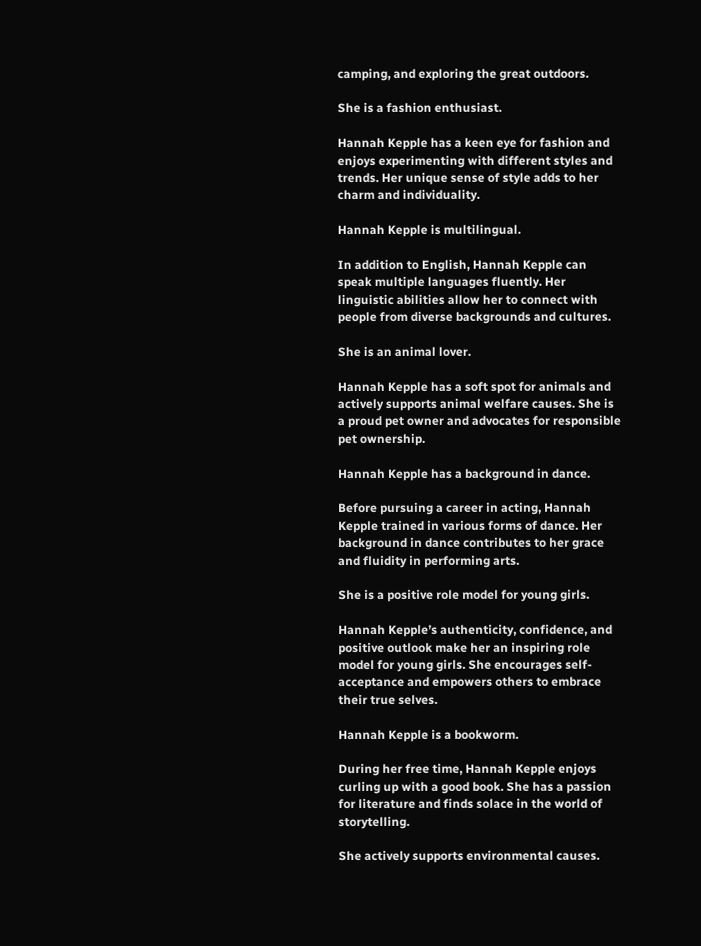camping, and exploring the great outdoors.

She is a fashion enthusiast.

Hannah Kepple has a keen eye for fashion and enjoys experimenting with different styles and trends. Her unique sense of style adds to her charm and individuality.

Hannah Kepple is multilingual.

In addition to English, Hannah Kepple can speak multiple languages fluently. Her linguistic abilities allow her to connect with people from diverse backgrounds and cultures.

She is an animal lover.

Hannah Kepple has a soft spot for animals and actively supports animal welfare causes. She is a proud pet owner and advocates for responsible pet ownership.

Hannah Kepple has a background in dance.

Before pursuing a career in acting, Hannah Kepple trained in various forms of dance. Her background in dance contributes to her grace and fluidity in performing arts.

She is a positive role model for young girls.

Hannah Kepple’s authenticity, confidence, and positive outlook make her an inspiring role model for young girls. She encourages self-acceptance and empowers others to embrace their true selves.

Hannah Kepple is a bookworm.

During her free time, Hannah Kepple enjoys curling up with a good book. She has a passion for literature and finds solace in the world of storytelling.

She actively supports environmental causes.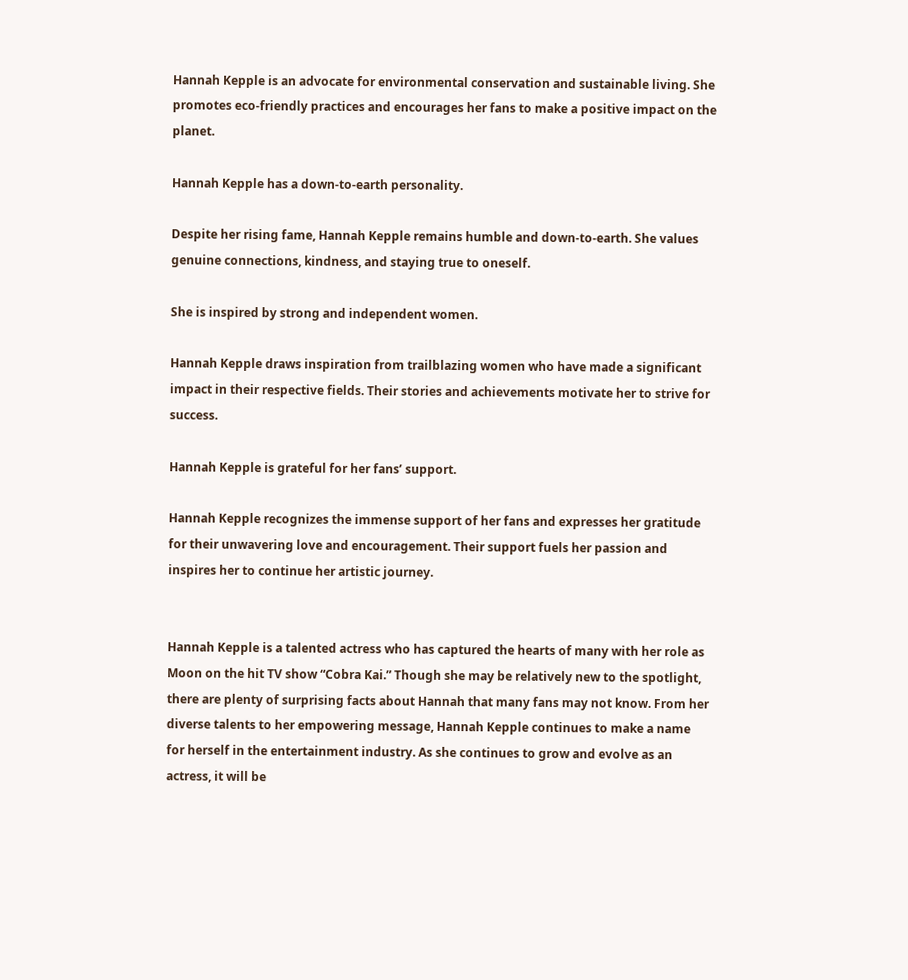Hannah Kepple is an advocate for environmental conservation and sustainable living. She promotes eco-friendly practices and encourages her fans to make a positive impact on the planet.

Hannah Kepple has a down-to-earth personality.

Despite her rising fame, Hannah Kepple remains humble and down-to-earth. She values genuine connections, kindness, and staying true to oneself.

She is inspired by strong and independent women.

Hannah Kepple draws inspiration from trailblazing women who have made a significant impact in their respective fields. Their stories and achievements motivate her to strive for success.

Hannah Kepple is grateful for her fans’ support.

Hannah Kepple recognizes the immense support of her fans and expresses her gratitude for their unwavering love and encouragement. Their support fuels her passion and inspires her to continue her artistic journey.


Hannah Kepple is a talented actress who has captured the hearts of many with her role as Moon on the hit TV show “Cobra Kai.” Though she may be relatively new to the spotlight, there are plenty of surprising facts about Hannah that many fans may not know. From her diverse talents to her empowering message, Hannah Kepple continues to make a name for herself in the entertainment industry. As she continues to grow and evolve as an actress, it will be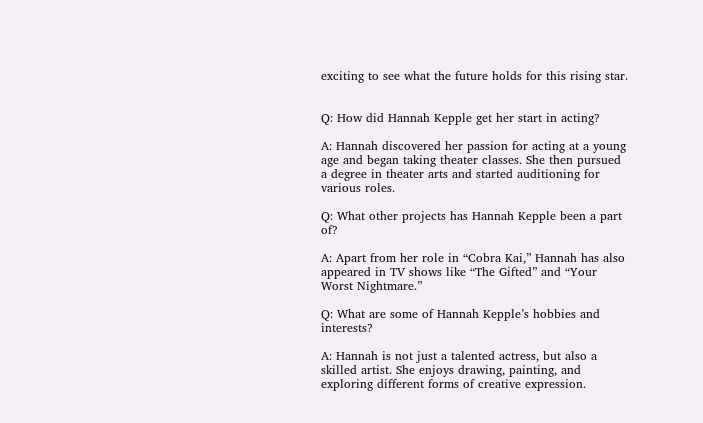exciting to see what the future holds for this rising star.


Q: How did Hannah Kepple get her start in acting?

A: Hannah discovered her passion for acting at a young age and began taking theater classes. She then pursued a degree in theater arts and started auditioning for various roles.

Q: What other projects has Hannah Kepple been a part of?

A: Apart from her role in “Cobra Kai,” Hannah has also appeared in TV shows like “The Gifted” and “Your Worst Nightmare.”

Q: What are some of Hannah Kepple’s hobbies and interests?

A: Hannah is not just a talented actress, but also a skilled artist. She enjoys drawing, painting, and exploring different forms of creative expression.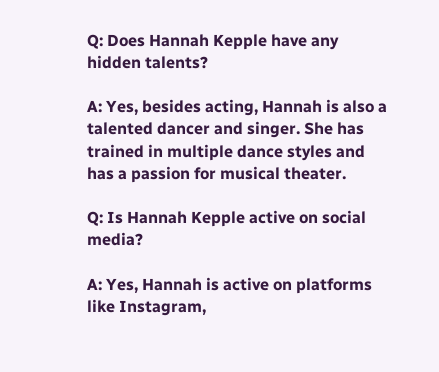Q: Does Hannah Kepple have any hidden talents?

A: Yes, besides acting, Hannah is also a talented dancer and singer. She has trained in multiple dance styles and has a passion for musical theater.

Q: Is Hannah Kepple active on social media?

A: Yes, Hannah is active on platforms like Instagram,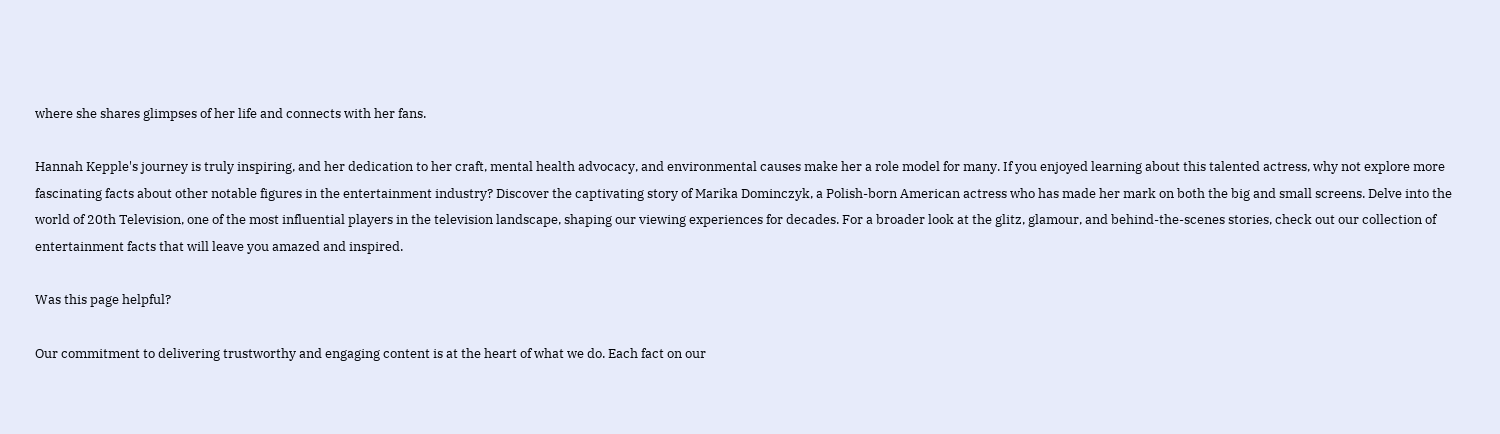where she shares glimpses of her life and connects with her fans.

Hannah Kepple's journey is truly inspiring, and her dedication to her craft, mental health advocacy, and environmental causes make her a role model for many. If you enjoyed learning about this talented actress, why not explore more fascinating facts about other notable figures in the entertainment industry? Discover the captivating story of Marika Dominczyk, a Polish-born American actress who has made her mark on both the big and small screens. Delve into the world of 20th Television, one of the most influential players in the television landscape, shaping our viewing experiences for decades. For a broader look at the glitz, glamour, and behind-the-scenes stories, check out our collection of entertainment facts that will leave you amazed and inspired.

Was this page helpful?

Our commitment to delivering trustworthy and engaging content is at the heart of what we do. Each fact on our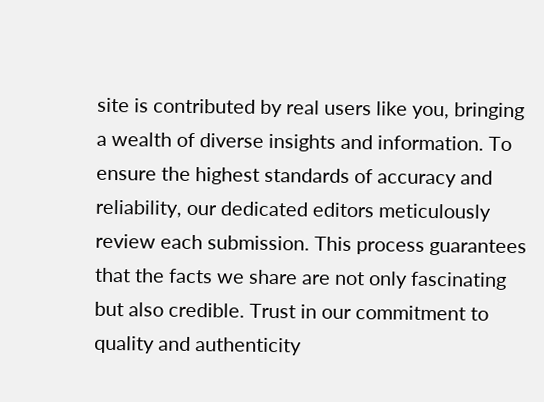site is contributed by real users like you, bringing a wealth of diverse insights and information. To ensure the highest standards of accuracy and reliability, our dedicated editors meticulously review each submission. This process guarantees that the facts we share are not only fascinating but also credible. Trust in our commitment to quality and authenticity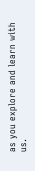as you explore and learn with us.